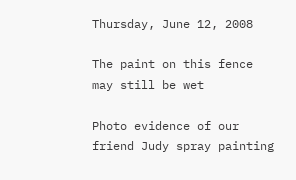Thursday, June 12, 2008

The paint on this fence may still be wet

Photo evidence of our friend Judy spray painting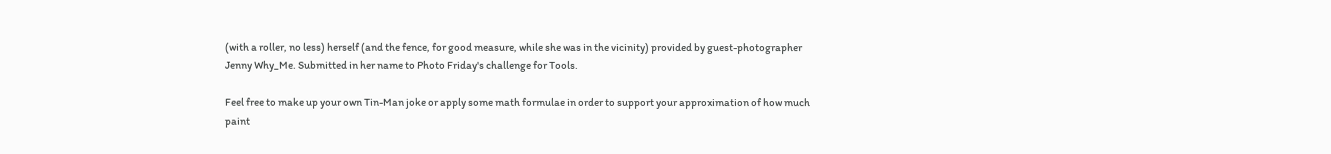(with a roller, no less) herself (and the fence, for good measure, while she was in the vicinity) provided by guest-photographer Jenny Why_Me. Submitted in her name to Photo Friday's challenge for Tools.

Feel free to make up your own Tin-Man joke or apply some math formulae in order to support your approximation of how much paint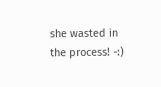she wasted in the process! -:)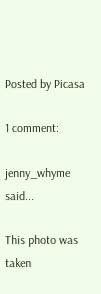Posted by Picasa

1 comment:

jenny_whyme said...

This photo was taken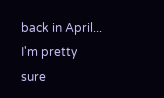back in April... I'm pretty sure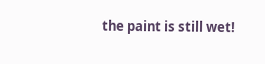the paint is still wet!